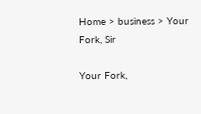Home > business > Your Fork, Sir

Your Fork,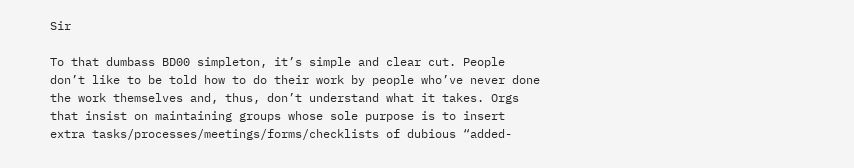Sir

To that dumbass BD00 simpleton, it’s simple and clear cut. People don’t like to be told how to do their work by people who’ve never done the work themselves and, thus, don’t understand what it takes. Orgs that insist on maintaining groups whose sole purpose is to insert extra tasks/processes/meetings/forms/checklists of dubious “added-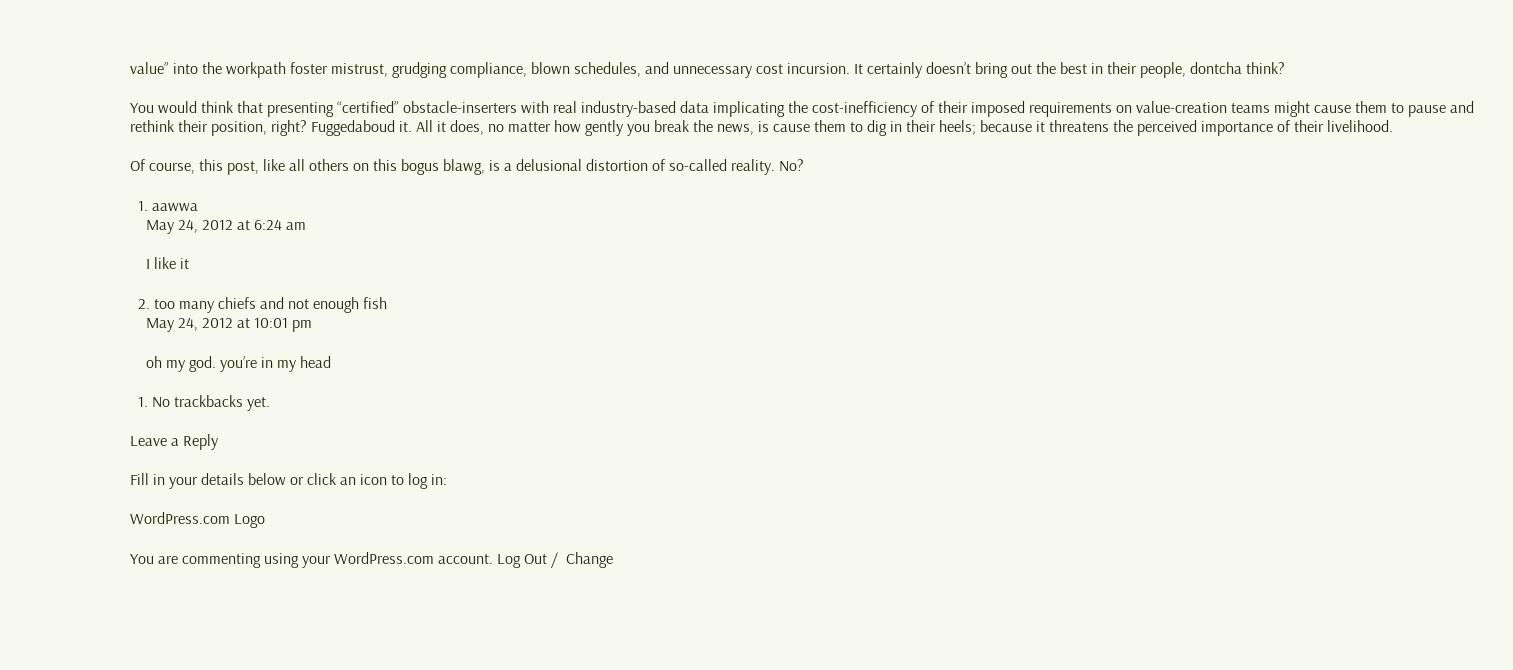value” into the workpath foster mistrust, grudging compliance, blown schedules, and unnecessary cost incursion. It certainly doesn’t bring out the best in their people, dontcha think?

You would think that presenting “certified” obstacle-inserters with real industry-based data implicating the cost-inefficiency of their imposed requirements on value-creation teams might cause them to pause and rethink their position, right? Fuggedaboud it. All it does, no matter how gently you break the news, is cause them to dig in their heels; because it threatens the perceived importance of their livelihood.

Of course, this post, like all others on this bogus blawg, is a delusional distortion of so-called reality. No?

  1. aawwa
    May 24, 2012 at 6:24 am

    I like it

  2. too many chiefs and not enough fish
    May 24, 2012 at 10:01 pm

    oh my god. you’re in my head

  1. No trackbacks yet.

Leave a Reply

Fill in your details below or click an icon to log in:

WordPress.com Logo

You are commenting using your WordPress.com account. Log Out /  Change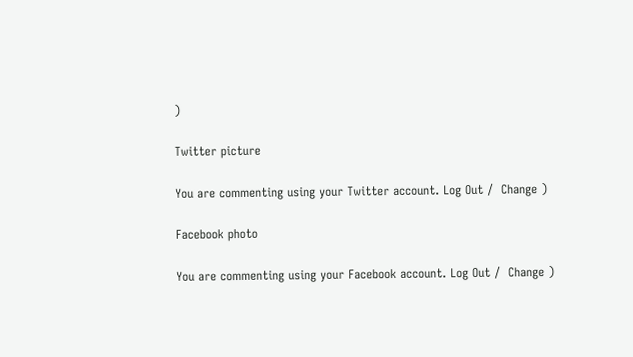)

Twitter picture

You are commenting using your Twitter account. Log Out /  Change )

Facebook photo

You are commenting using your Facebook account. Log Out /  Change )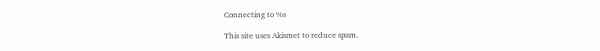Connecting to %s

This site uses Akismet to reduce spam.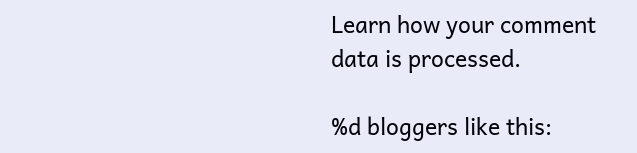Learn how your comment data is processed.

%d bloggers like this: